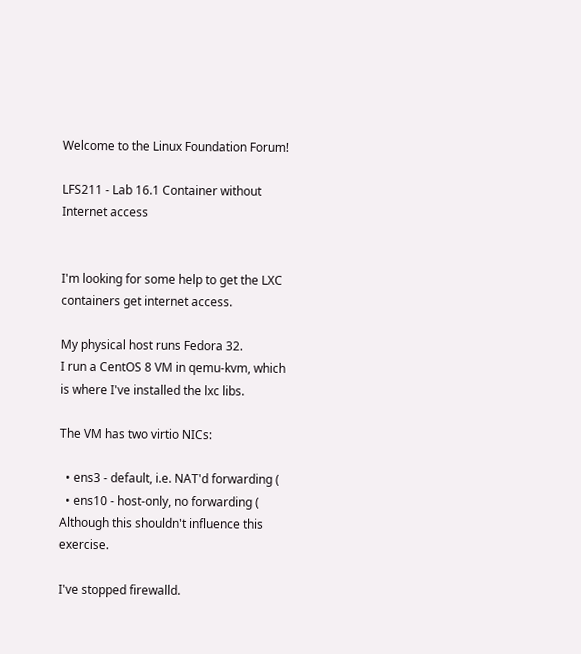Welcome to the Linux Foundation Forum!

LFS211 - Lab 16.1 Container without Internet access


I'm looking for some help to get the LXC containers get internet access.

My physical host runs Fedora 32.
I run a CentOS 8 VM in qemu-kvm, which is where I've installed the lxc libs.

The VM has two virtio NICs:

  • ens3 - default, i.e. NAT'd forwarding (
  • ens10 - host-only, no forwarding ( Although this shouldn't influence this exercise.

I've stopped firewalld.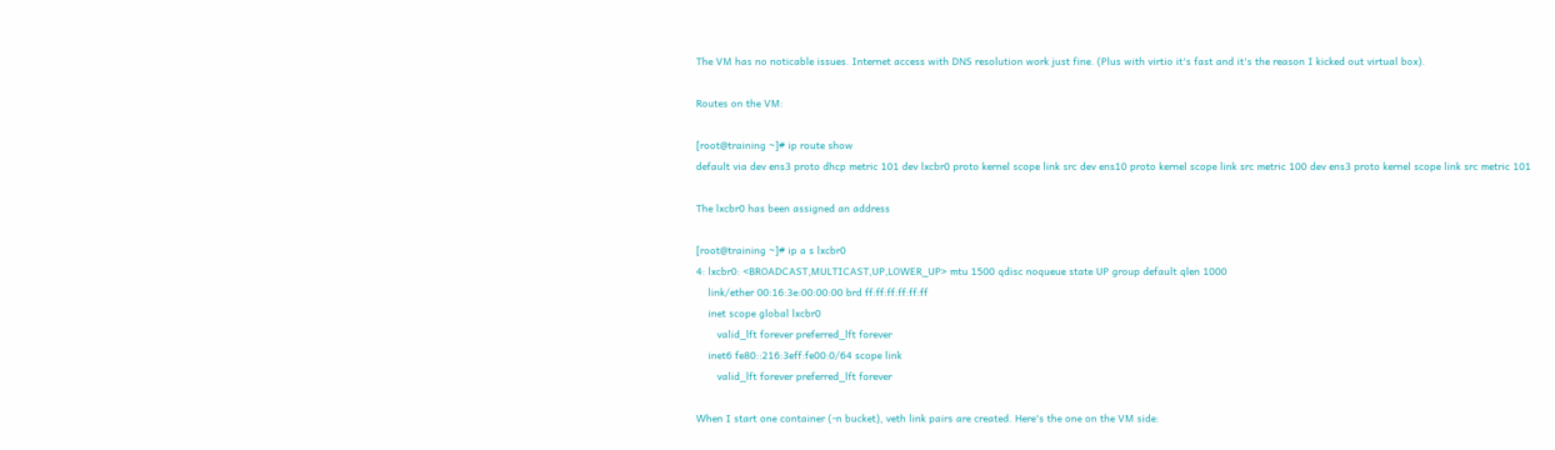The VM has no noticable issues. Internet access with DNS resolution work just fine. (Plus with virtio it's fast and it's the reason I kicked out virtual box).

Routes on the VM:

[root@training ~]# ip route show
default via dev ens3 proto dhcp metric 101 dev lxcbr0 proto kernel scope link src dev ens10 proto kernel scope link src metric 100 dev ens3 proto kernel scope link src metric 101

The lxcbr0 has been assigned an address

[root@training ~]# ip a s lxcbr0
4: lxcbr0: <BROADCAST,MULTICAST,UP,LOWER_UP> mtu 1500 qdisc noqueue state UP group default qlen 1000
    link/ether 00:16:3e:00:00:00 brd ff:ff:ff:ff:ff:ff
    inet scope global lxcbr0
       valid_lft forever preferred_lft forever
    inet6 fe80::216:3eff:fe00:0/64 scope link
       valid_lft forever preferred_lft forever

When I start one container (-n bucket), veth link pairs are created. Here's the one on the VM side: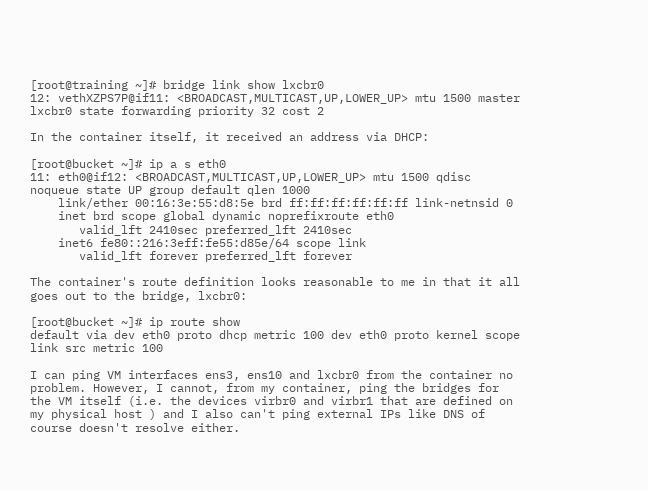[root@training ~]# bridge link show lxcbr0
12: vethXZPS7P@if11: <BROADCAST,MULTICAST,UP,LOWER_UP> mtu 1500 master lxcbr0 state forwarding priority 32 cost 2

In the container itself, it received an address via DHCP:

[root@bucket ~]# ip a s eth0
11: eth0@if12: <BROADCAST,MULTICAST,UP,LOWER_UP> mtu 1500 qdisc noqueue state UP group default qlen 1000
    link/ether 00:16:3e:55:d8:5e brd ff:ff:ff:ff:ff:ff link-netnsid 0
    inet brd scope global dynamic noprefixroute eth0
       valid_lft 2410sec preferred_lft 2410sec
    inet6 fe80::216:3eff:fe55:d85e/64 scope link
       valid_lft forever preferred_lft forever

The container's route definition looks reasonable to me in that it all goes out to the bridge, lxcbr0:

[root@bucket ~]# ip route show
default via dev eth0 proto dhcp metric 100 dev eth0 proto kernel scope link src metric 100

I can ping VM interfaces ens3, ens10 and lxcbr0 from the container no problem. However, I cannot, from my container, ping the bridges for the VM itself (i.e. the devices virbr0 and virbr1 that are defined on my physical host ) and I also can't ping external IPs like DNS of course doesn't resolve either.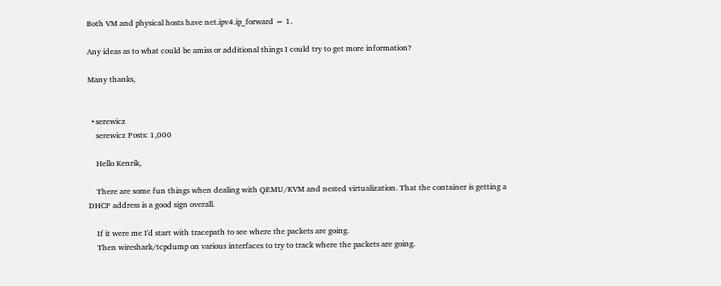Both VM and physical hosts have net.ipv4.ip_forward = 1.

Any ideas as to what could be amiss or additional things I could try to get more information?

Many thanks,


  • serewicz
    serewicz Posts: 1,000

    Hello Kenrik,

    There are some fun things when dealing with QEMU/KVM and nested virtualization. That the container is getting a DHCP address is a good sign overall.

    If it were me I'd start with tracepath to see where the packets are going.
    Then wireshark/tcpdump on various interfaces to try to track where the packets are going.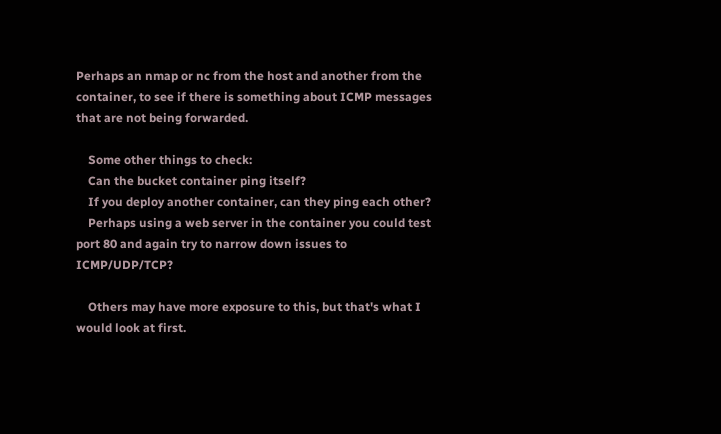Perhaps an nmap or nc from the host and another from the container, to see if there is something about ICMP messages that are not being forwarded.

    Some other things to check:
    Can the bucket container ping itself?
    If you deploy another container, can they ping each other?
    Perhaps using a web server in the container you could test port 80 and again try to narrow down issues to ICMP/UDP/TCP?

    Others may have more exposure to this, but that's what I would look at first.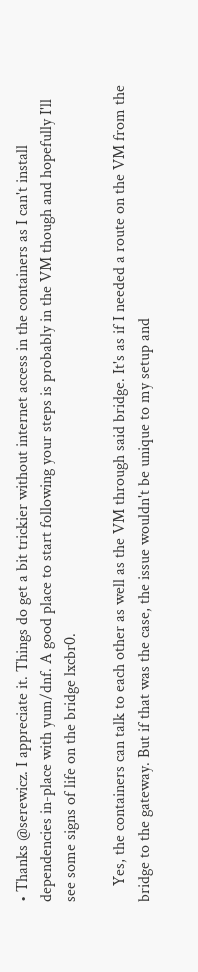• Thanks @serewicz. I appreciate it. Things do get a bit trickier without internet access in the containers as I can't install dependencies in-place with yum/dnf. A good place to start following your steps is probably in the VM though and hopefully I'll see some signs of life on the bridge lxcbr0.

    Yes, the containers can talk to each other as well as the VM through said bridge. It's as if I needed a route on the VM from the bridge to the gateway. But if that was the case, the issue wouldn't be unique to my setup and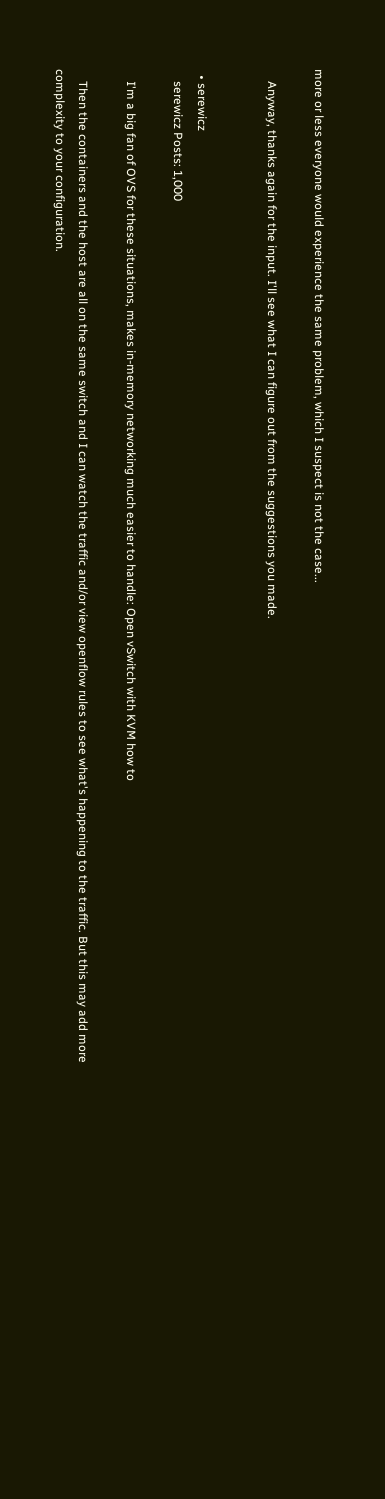more or less everyone would experience the same problem, which I suspect is not the case...

    Anyway, thanks again for the input. I'll see what I can figure out from the suggestions you made.


  • serewicz
    serewicz Posts: 1,000

    I'm a big fan of OVS for these situations, makes in-memory networking much easier to handle: Open vSwitch with KVM how to

    Then the containers and the host are all on the same switch and I can watch the traffic and/or view openflow rules to see what's happening to the traffic. But this may add more complexity to your configuration.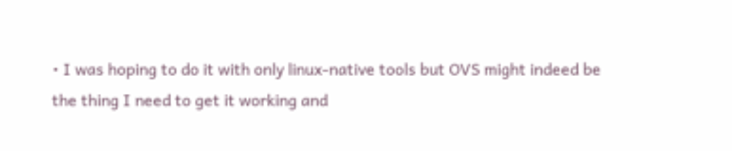• I was hoping to do it with only linux-native tools but OVS might indeed be the thing I need to get it working and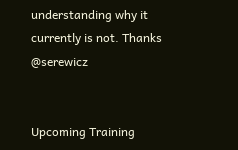understanding why it currently is not. Thanks @serewicz


Upcoming Training